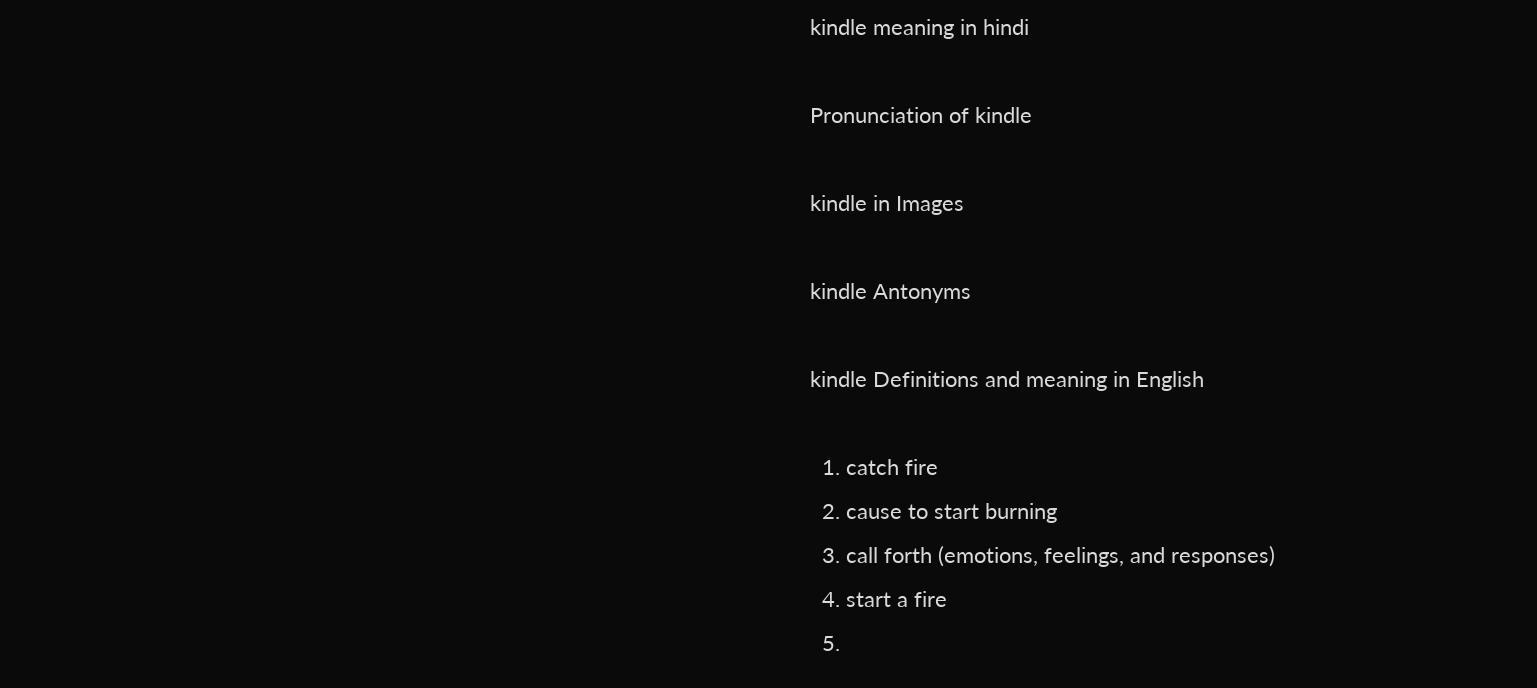kindle meaning in hindi

Pronunciation of kindle

kindle in Images

kindle Antonyms

kindle Definitions and meaning in English

  1. catch fire
  2. cause to start burning
  3. call forth (emotions, feelings, and responses)
  4. start a fire
  5.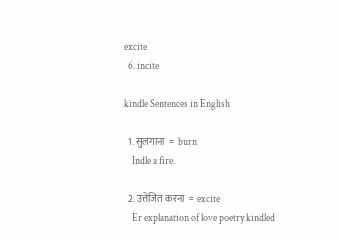excite
  6. incite

kindle Sentences in English

  1. सुलगाना  =  burn
    Indle a fire.

  2. उत्तेजित करना  =  excite
    Er explanation of love poetry kindled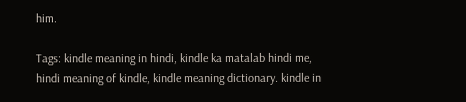him.

Tags: kindle meaning in hindi, kindle ka matalab hindi me, hindi meaning of kindle, kindle meaning dictionary. kindle in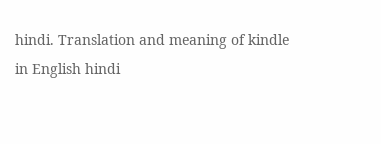hindi. Translation and meaning of kindle in English hindi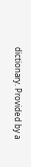dictionary. Provided by a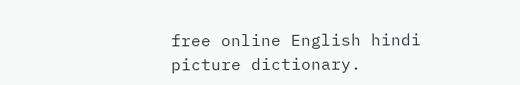free online English hindi picture dictionary.